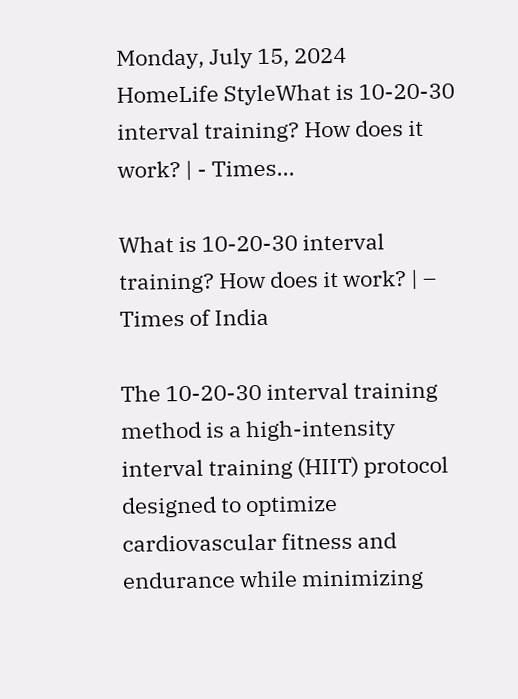Monday, July 15, 2024
HomeLife StyleWhat is 10-20-30 interval training? How does it work? | - Times...

What is 10-20-30 interval training? How does it work? | – Times of India

The 10-20-30 interval training method is a high-intensity interval training (HIIT) protocol designed to optimize cardiovascular fitness and endurance while minimizing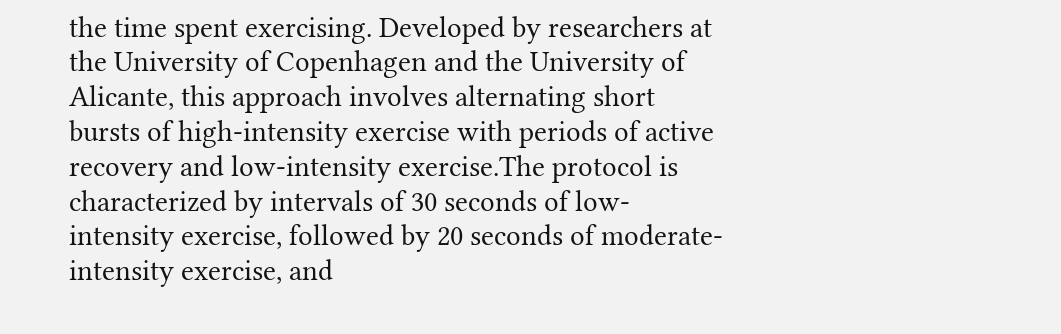the time spent exercising. Developed by researchers at the University of Copenhagen and the University of Alicante, this approach involves alternating short bursts of high-intensity exercise with periods of active recovery and low-intensity exercise.The protocol is characterized by intervals of 30 seconds of low-intensity exercise, followed by 20 seconds of moderate-intensity exercise, and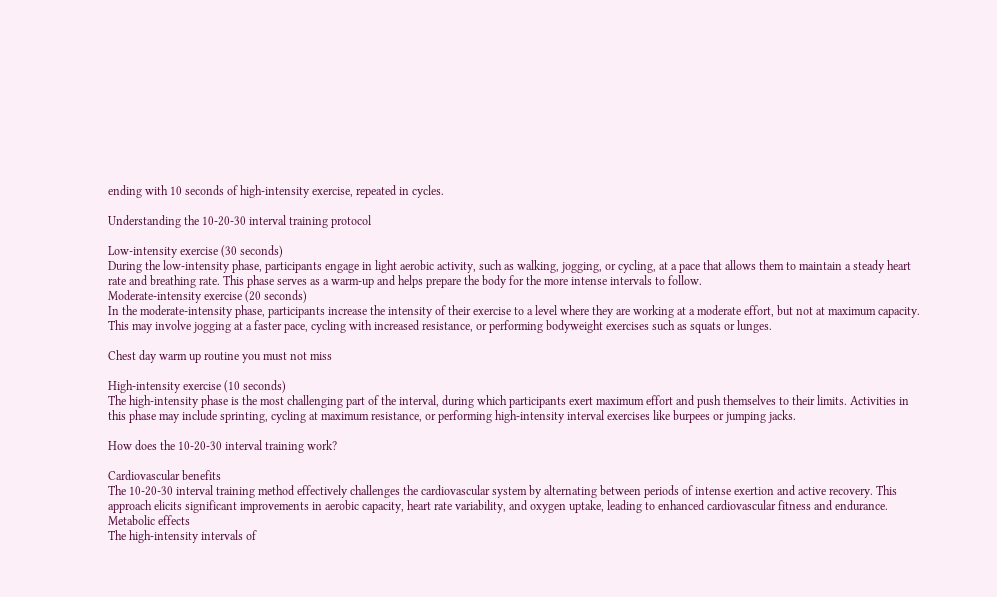ending with 10 seconds of high-intensity exercise, repeated in cycles.

Understanding the 10-20-30 interval training protocol

Low-intensity exercise (30 seconds)
During the low-intensity phase, participants engage in light aerobic activity, such as walking, jogging, or cycling, at a pace that allows them to maintain a steady heart rate and breathing rate. This phase serves as a warm-up and helps prepare the body for the more intense intervals to follow.
Moderate-intensity exercise (20 seconds)
In the moderate-intensity phase, participants increase the intensity of their exercise to a level where they are working at a moderate effort, but not at maximum capacity. This may involve jogging at a faster pace, cycling with increased resistance, or performing bodyweight exercises such as squats or lunges.

Chest day warm up routine you must not miss

High-intensity exercise (10 seconds)
The high-intensity phase is the most challenging part of the interval, during which participants exert maximum effort and push themselves to their limits. Activities in this phase may include sprinting, cycling at maximum resistance, or performing high-intensity interval exercises like burpees or jumping jacks.

How does the 10-20-30 interval training work?

Cardiovascular benefits
The 10-20-30 interval training method effectively challenges the cardiovascular system by alternating between periods of intense exertion and active recovery. This approach elicits significant improvements in aerobic capacity, heart rate variability, and oxygen uptake, leading to enhanced cardiovascular fitness and endurance.
Metabolic effects
The high-intensity intervals of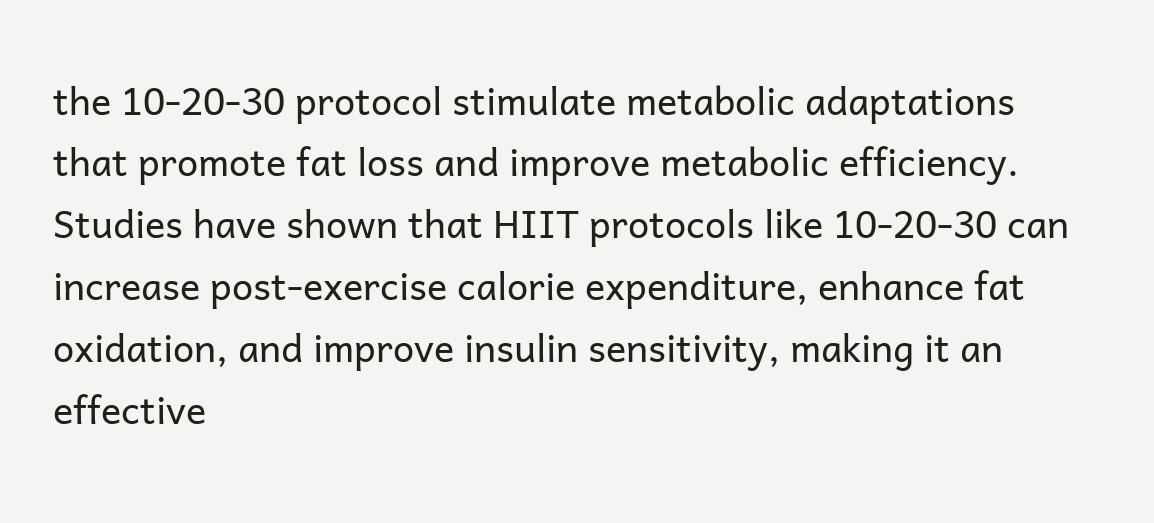the 10-20-30 protocol stimulate metabolic adaptations that promote fat loss and improve metabolic efficiency. Studies have shown that HIIT protocols like 10-20-30 can increase post-exercise calorie expenditure, enhance fat oxidation, and improve insulin sensitivity, making it an effective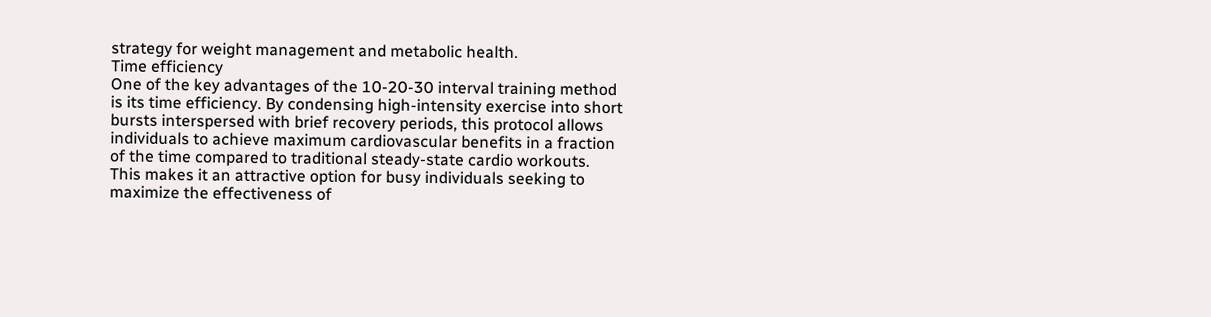strategy for weight management and metabolic health.
Time efficiency
One of the key advantages of the 10-20-30 interval training method is its time efficiency. By condensing high-intensity exercise into short bursts interspersed with brief recovery periods, this protocol allows individuals to achieve maximum cardiovascular benefits in a fraction of the time compared to traditional steady-state cardio workouts. This makes it an attractive option for busy individuals seeking to maximize the effectiveness of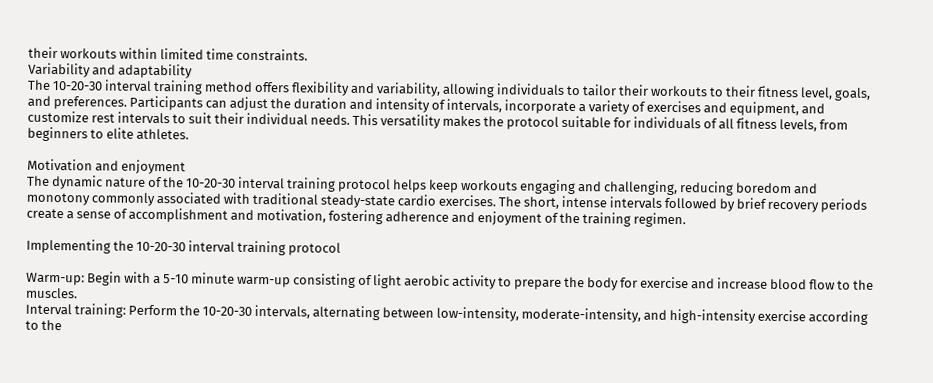their workouts within limited time constraints.
Variability and adaptability
The 10-20-30 interval training method offers flexibility and variability, allowing individuals to tailor their workouts to their fitness level, goals, and preferences. Participants can adjust the duration and intensity of intervals, incorporate a variety of exercises and equipment, and customize rest intervals to suit their individual needs. This versatility makes the protocol suitable for individuals of all fitness levels, from beginners to elite athletes.

Motivation and enjoyment
The dynamic nature of the 10-20-30 interval training protocol helps keep workouts engaging and challenging, reducing boredom and monotony commonly associated with traditional steady-state cardio exercises. The short, intense intervals followed by brief recovery periods create a sense of accomplishment and motivation, fostering adherence and enjoyment of the training regimen.

Implementing the 10-20-30 interval training protocol

Warm-up: Begin with a 5-10 minute warm-up consisting of light aerobic activity to prepare the body for exercise and increase blood flow to the muscles.
Interval training: Perform the 10-20-30 intervals, alternating between low-intensity, moderate-intensity, and high-intensity exercise according to the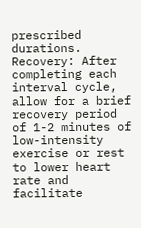prescribed durations.
Recovery: After completing each interval cycle, allow for a brief recovery period of 1-2 minutes of low-intensity exercise or rest to lower heart rate and facilitate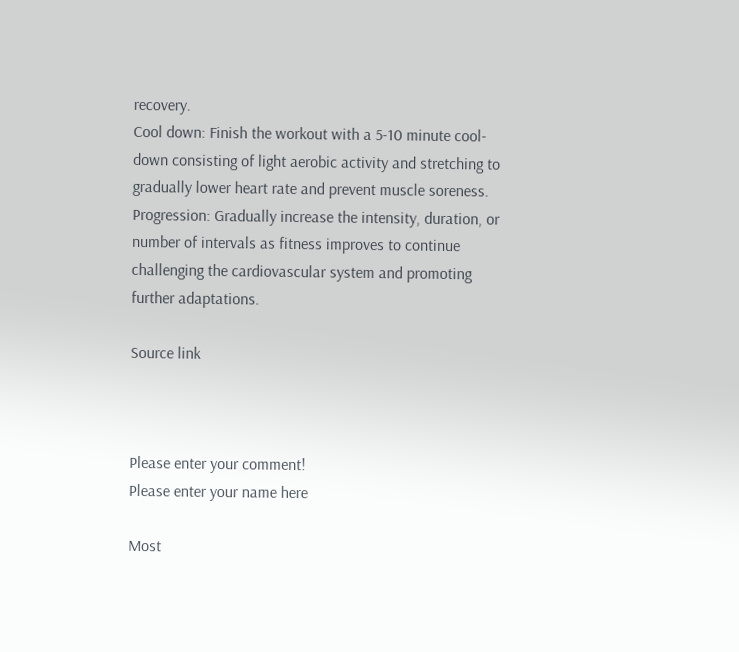recovery.
Cool down: Finish the workout with a 5-10 minute cool-down consisting of light aerobic activity and stretching to gradually lower heart rate and prevent muscle soreness.
Progression: Gradually increase the intensity, duration, or number of intervals as fitness improves to continue challenging the cardiovascular system and promoting further adaptations.

Source link



Please enter your comment!
Please enter your name here

Most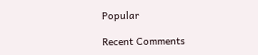Popular

Recent Comments